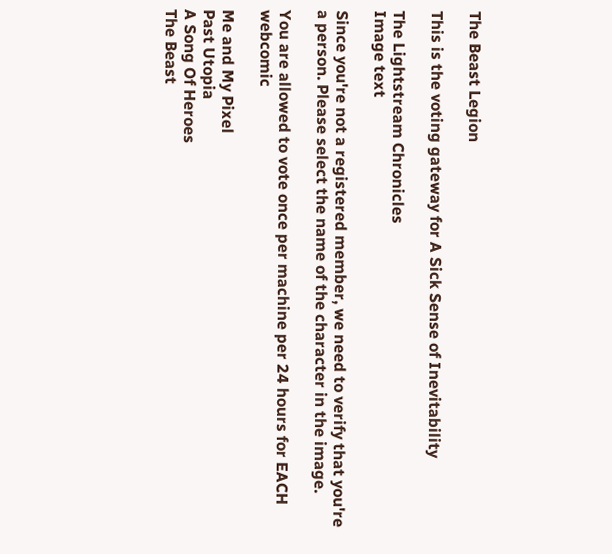The Beast Legion

This is the voting gateway for A Sick Sense of Inevitability

The Lightstream Chronicles
Image text

Since you're not a registered member, we need to verify that you're a person. Please select the name of the character in the image.

You are allowed to vote once per machine per 24 hours for EACH webcomic

Me and My Pixel
Past Utopia
A Song Of Heroes
The Beast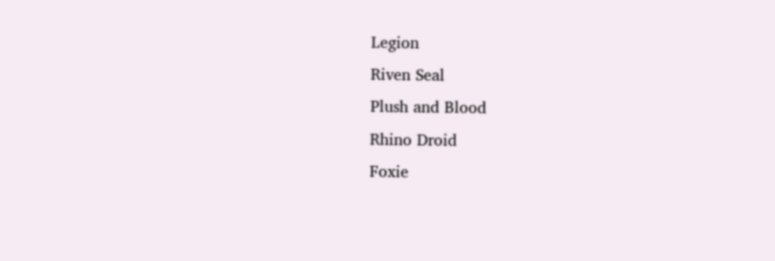Legion
Riven Seal
Plush and Blood
Rhino Droid
Foxie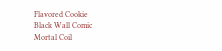Flavored Cookie
Black Wall Comic
Mortal Coil